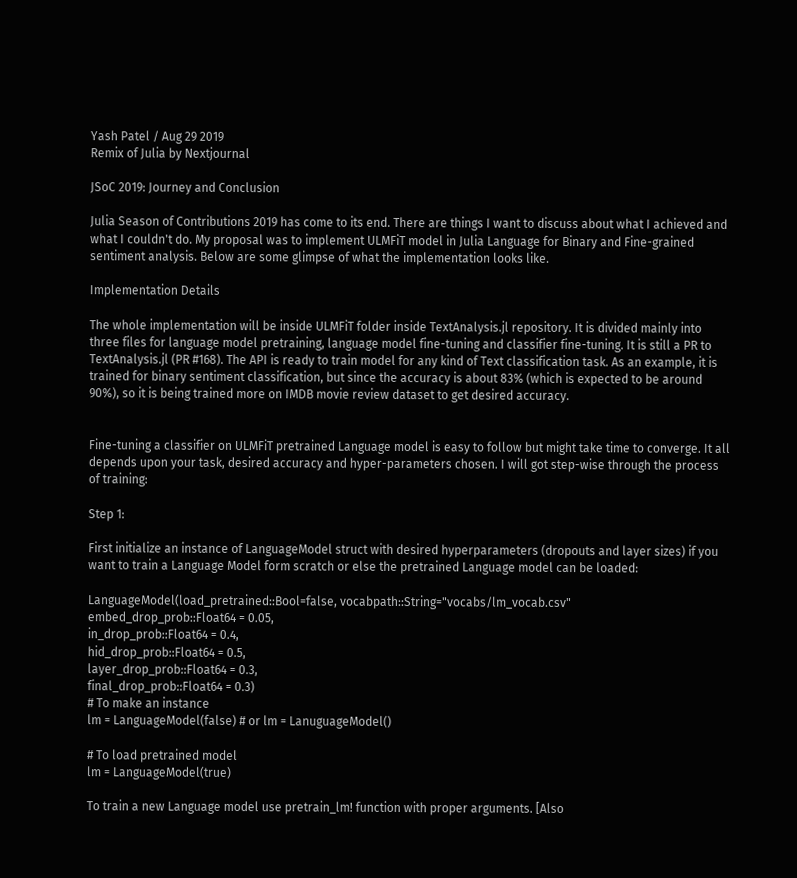Yash Patel / Aug 29 2019
Remix of Julia by Nextjournal

JSoC 2019: Journey and Conclusion

Julia Season of Contributions 2019 has come to its end. There are things I want to discuss about what I achieved and what I couldn't do. My proposal was to implement ULMFiT model in Julia Language for Binary and Fine-grained sentiment analysis. Below are some glimpse of what the implementation looks like.

Implementation Details

The whole implementation will be inside ULMFiT folder inside TextAnalysis.jl repository. It is divided mainly into three files for language model pretraining, language model fine-tuning and classifier fine-tuning. It is still a PR to TextAnalysis.jl (PR #168). The API is ready to train model for any kind of Text classification task. As an example, it is trained for binary sentiment classification, but since the accuracy is about 83% (which is expected to be around 90%), so it is being trained more on IMDB movie review dataset to get desired accuracy.


Fine-tuning a classifier on ULMFiT pretrained Language model is easy to follow but might take time to converge. It all depends upon your task, desired accuracy and hyper-parameters chosen. I will got step-wise through the process of training:

Step 1:

First initialize an instance of LanguageModel struct with desired hyperparameters (dropouts and layer sizes) if you want to train a Language Model form scratch or else the pretrained Language model can be loaded:

LanguageModel(load_pretrained::Bool=false, vocabpath::String="vocabs/lm_vocab.csv"
embed_drop_prob::Float64 = 0.05,
in_drop_prob::Float64 = 0.4,
hid_drop_prob::Float64 = 0.5,
layer_drop_prob::Float64 = 0.3,
final_drop_prob::Float64 = 0.3)
# To make an instance
lm = LanguageModel(false) # or lm = LanuguageModel()

# To load pretrained model
lm = LanguageModel(true)

To train a new Language model use pretrain_lm! function with proper arguments. [Also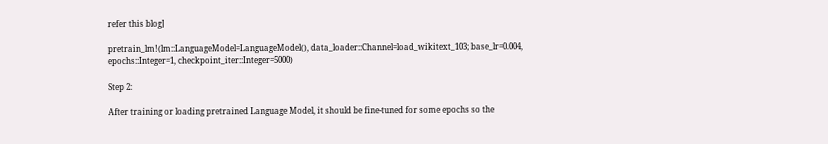refer this blog]

pretrain_lm!(lm::LanguageModel=LanguageModel(), data_loader::Channel=load_wikitext_103; base_lr=0.004, epochs::Integer=1, checkpoint_iter::Integer=5000)

Step 2:

After training or loading pretrained Language Model, it should be fine-tuned for some epochs so the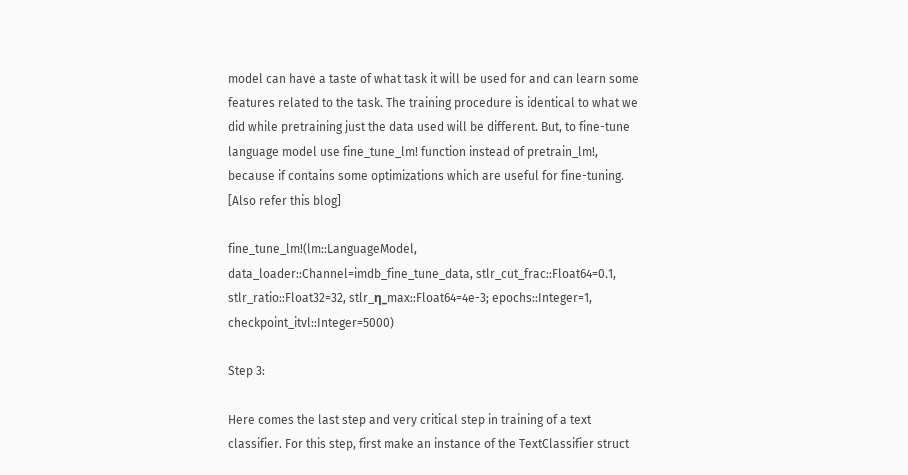model can have a taste of what task it will be used for and can learn some features related to the task. The training procedure is identical to what we did while pretraining just the data used will be different. But, to fine-tune language model use fine_tune_lm! function instead of pretrain_lm!, because if contains some optimizations which are useful for fine-tuning. [Also refer this blog]

fine_tune_lm!(lm::LanguageModel, data_loader::Channel=imdb_fine_tune_data, stlr_cut_frac::Float64=0.1, stlr_ratio::Float32=32, stlr_η_max::Float64=4e-3; epochs::Integer=1, checkpoint_itvl::Integer=5000)

Step 3:

Here comes the last step and very critical step in training of a text classifier. For this step, first make an instance of the TextClassifier struct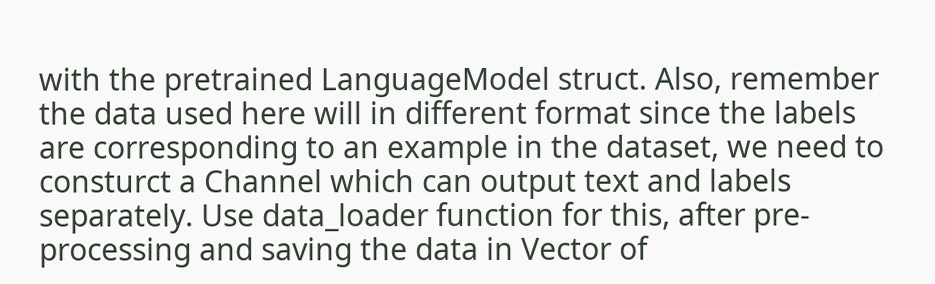with the pretrained LanguageModel struct. Also, remember the data used here will in different format since the labels are corresponding to an example in the dataset, we need to consturct a Channel which can output text and labels separately. Use data_loader function for this, after pre-processing and saving the data in Vector of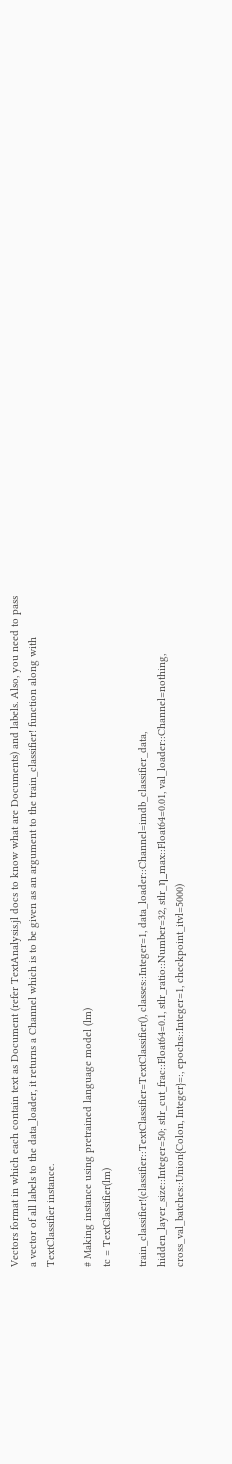Vectors format in which each contain text as Document (refer TextAnalysis.jl docs to know what are Documents) and labels. Also, you need to pass a vector of all labels to the data_loader, it returns a Channel which is to be given as an argument to the train_classifier! function along with TextClassifier instance.

# Making instance using pretrained language model (lm)
tc = TextClassifier(lm)

train_classifier!(classifier::TextClassifier=TextClassifier(), classes::Integer=1, data_loader::Channel=imdb_classifier_data, hidden_layer_size::Integer=50; stlr_cut_frac::Float64=0.1, stlr_ratio::Number=32, stlr_η_max::Float64=0.01, val_loader::Channel=nothing, cross_val_batches::Union{Colon, Integer}=:, epochs::Integer=1, checkpoint_itvl=5000)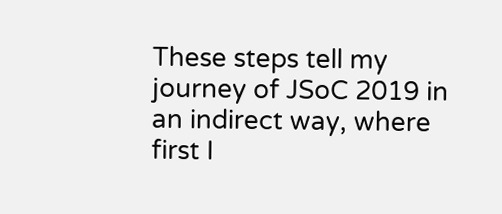These steps tell my journey of JSoC 2019 in an indirect way, where first I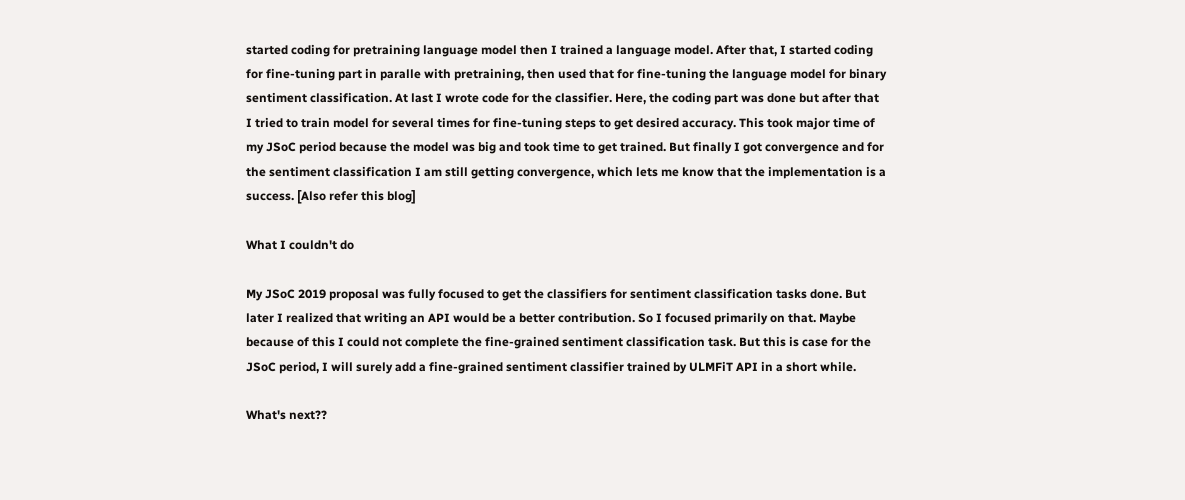started coding for pretraining language model then I trained a language model. After that, I started coding for fine-tuning part in paralle with pretraining, then used that for fine-tuning the language model for binary sentiment classification. At last I wrote code for the classifier. Here, the coding part was done but after that I tried to train model for several times for fine-tuning steps to get desired accuracy. This took major time of my JSoC period because the model was big and took time to get trained. But finally I got convergence and for the sentiment classification I am still getting convergence, which lets me know that the implementation is a success. [Also refer this blog]

What I couldn't do

My JSoC 2019 proposal was fully focused to get the classifiers for sentiment classification tasks done. But later I realized that writing an API would be a better contribution. So I focused primarily on that. Maybe because of this I could not complete the fine-grained sentiment classification task. But this is case for the JSoC period, I will surely add a fine-grained sentiment classifier trained by ULMFiT API in a short while.

What's next??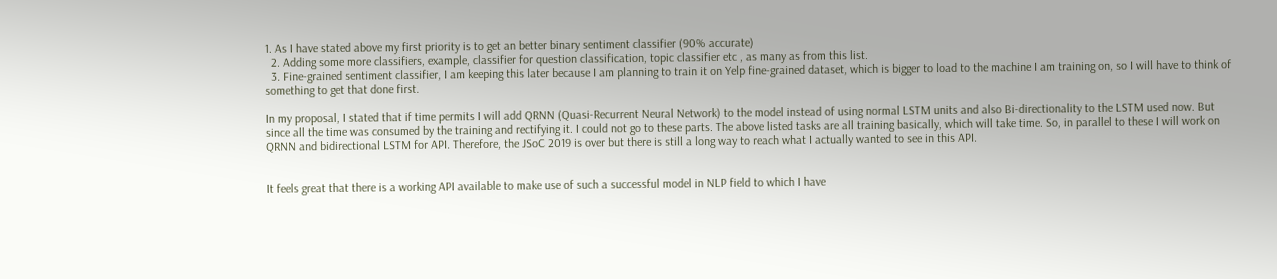1. As I have stated above my first priority is to get an better binary sentiment classifier (90% accurate)
  2. Adding some more classifiers, example, classifier for question classification, topic classifier etc , as many as from this list.
  3. Fine-grained sentiment classifier, I am keeping this later because I am planning to train it on Yelp fine-grained dataset, which is bigger to load to the machine I am training on, so I will have to think of something to get that done first.

In my proposal, I stated that if time permits I will add QRNN (Quasi-Recurrent Neural Network) to the model instead of using normal LSTM units and also Bi-directionality to the LSTM used now. But since all the time was consumed by the training and rectifying it. I could not go to these parts. The above listed tasks are all training basically, which will take time. So, in parallel to these I will work on QRNN and bidirectional LSTM for API. Therefore, the JSoC 2019 is over but there is still a long way to reach what I actually wanted to see in this API.


It feels great that there is a working API available to make use of such a successful model in NLP field to which I have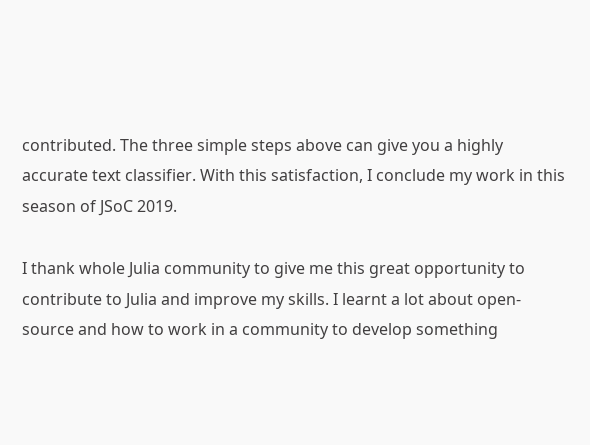contributed. The three simple steps above can give you a highly accurate text classifier. With this satisfaction, I conclude my work in this season of JSoC 2019.

I thank whole Julia community to give me this great opportunity to contribute to Julia and improve my skills. I learnt a lot about open-source and how to work in a community to develop something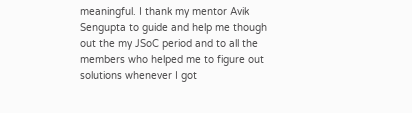meaningful. I thank my mentor Avik Sengupta to guide and help me though out the my JSoC period and to all the members who helped me to figure out solutions whenever I got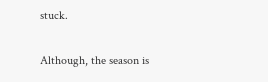stuck.

Although, the season is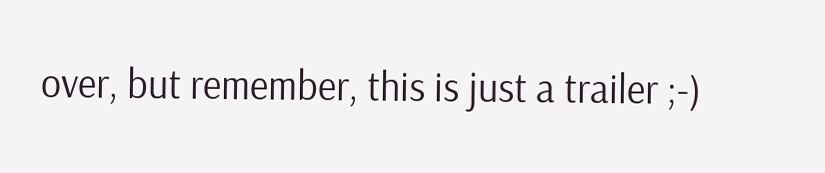over, but remember, this is just a trailer ;-)